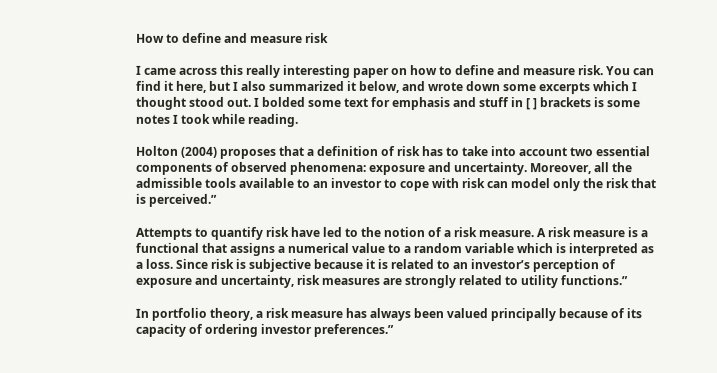How to define and measure risk

I came across this really interesting paper on how to define and measure risk. You can find it here, but I also summarized it below, and wrote down some excerpts which I thought stood out. I bolded some text for emphasis and stuff in [ ] brackets is some notes I took while reading.

Holton (2004) proposes that a definition of risk has to take into account two essential components of observed phenomena: exposure and uncertainty. Moreover, all the admissible tools available to an investor to cope with risk can model only the risk that is perceived.”

Attempts to quantify risk have led to the notion of a risk measure. A risk measure is a functional that assigns a numerical value to a random variable which is interpreted as a loss. Since risk is subjective because it is related to an investor’s perception of exposure and uncertainty, risk measures are strongly related to utility functions.”

In portfolio theory, a risk measure has always been valued principally because of its capacity of ordering investor preferences.”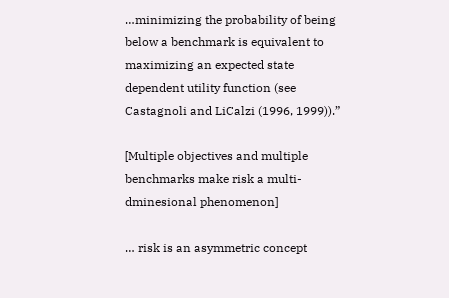…minimizing the probability of being below a benchmark is equivalent to maximizing an expected state dependent utility function (see Castagnoli and LiCalzi (1996, 1999)).”

[Multiple objectives and multiple benchmarks make risk a multi-dminesional phenomenon]

… risk is an asymmetric concept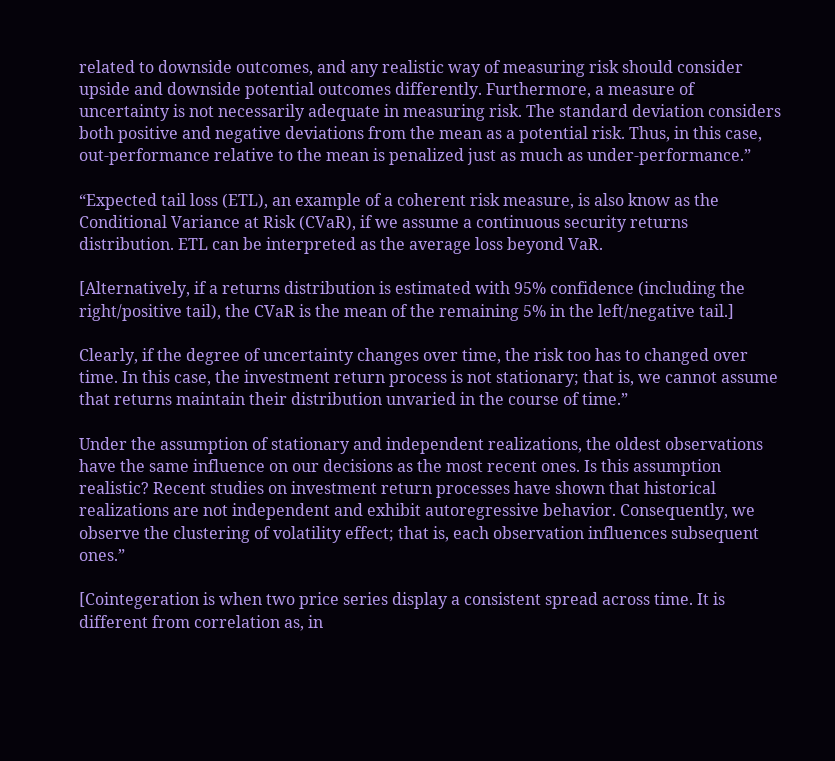related to downside outcomes, and any realistic way of measuring risk should consider upside and downside potential outcomes differently. Furthermore, a measure of uncertainty is not necessarily adequate in measuring risk. The standard deviation considers both positive and negative deviations from the mean as a potential risk. Thus, in this case, out-performance relative to the mean is penalized just as much as under-performance.”

“Expected tail loss (ETL), an example of a coherent risk measure, is also know as the Conditional Variance at Risk (CVaR), if we assume a continuous security returns distribution. ETL can be interpreted as the average loss beyond VaR.

[Alternatively, if a returns distribution is estimated with 95% confidence (including the right/positive tail), the CVaR is the mean of the remaining 5% in the left/negative tail.]

Clearly, if the degree of uncertainty changes over time, the risk too has to changed over time. In this case, the investment return process is not stationary; that is, we cannot assume that returns maintain their distribution unvaried in the course of time.”

Under the assumption of stationary and independent realizations, the oldest observations have the same influence on our decisions as the most recent ones. Is this assumption realistic? Recent studies on investment return processes have shown that historical realizations are not independent and exhibit autoregressive behavior. Consequently, we observe the clustering of volatility effect; that is, each observation influences subsequent ones.”

[Cointegeration is when two price series display a consistent spread across time. It is different from correlation as, in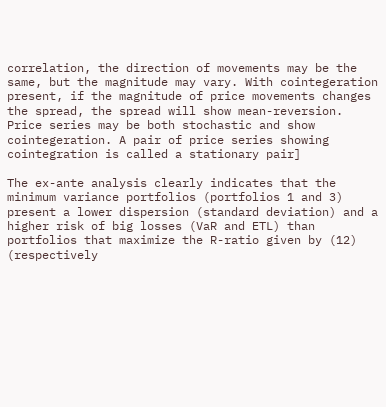correlation, the direction of movements may be the same, but the magnitude may vary. With cointegeration present, if the magnitude of price movements changes the spread, the spread will show mean-reversion. Price series may be both stochastic and show cointegeration. A pair of price series showing cointegration is called a stationary pair]

The ex-ante analysis clearly indicates that the minimum variance portfolios (portfolios 1 and 3) present a lower dispersion (standard deviation) and a higher risk of big losses (VaR and ETL) than portfolios that maximize the R-ratio given by (12) (respectively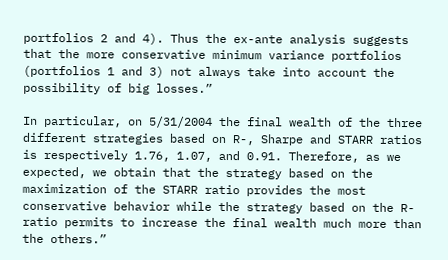portfolios 2 and 4). Thus the ex-ante analysis suggests that the more conservative minimum variance portfolios (portfolios 1 and 3) not always take into account the possibility of big losses.”

In particular, on 5/31/2004 the final wealth of the three different strategies based on R-, Sharpe and STARR ratios is respectively 1.76, 1.07, and 0.91. Therefore, as we expected, we obtain that the strategy based on the maximization of the STARR ratio provides the most conservative behavior while the strategy based on the R-ratio permits to increase the final wealth much more than the others.”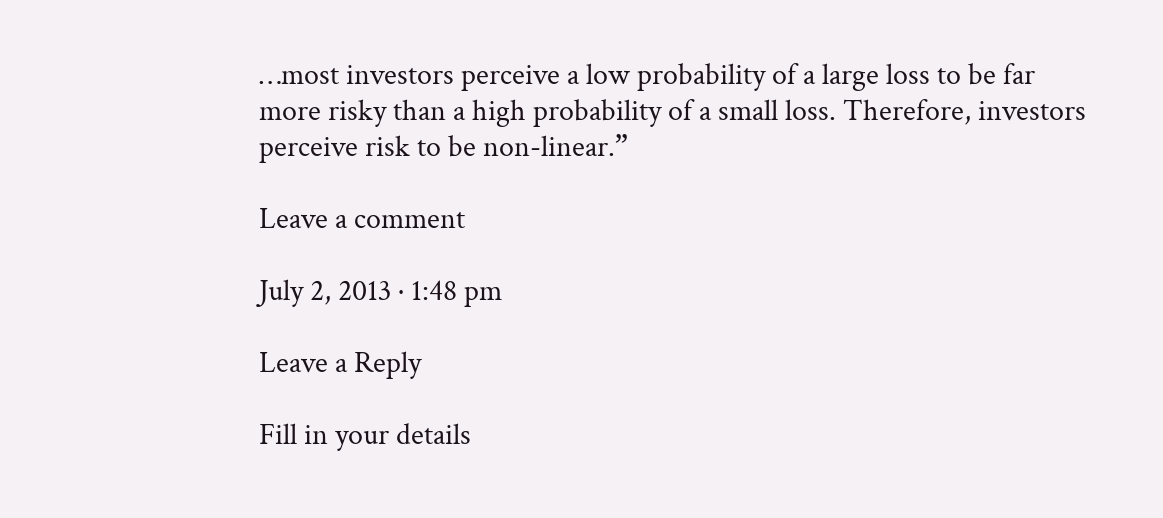…most investors perceive a low probability of a large loss to be far more risky than a high probability of a small loss. Therefore, investors perceive risk to be non-linear.”

Leave a comment

July 2, 2013 · 1:48 pm

Leave a Reply

Fill in your details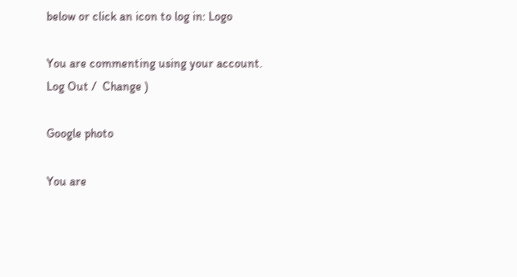below or click an icon to log in: Logo

You are commenting using your account. Log Out /  Change )

Google photo

You are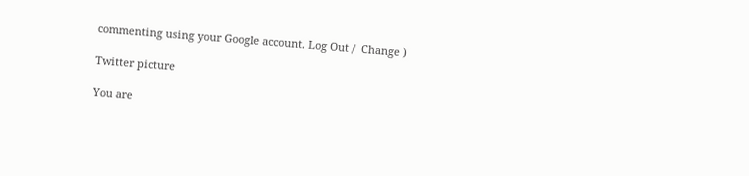commenting using your Google account. Log Out /  Change )

Twitter picture

You are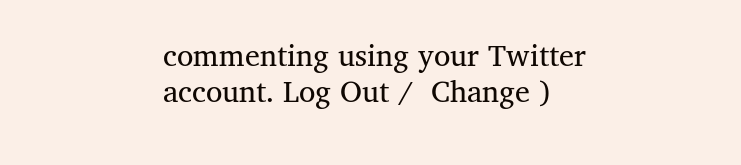commenting using your Twitter account. Log Out /  Change )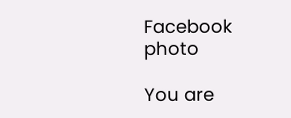Facebook photo

You are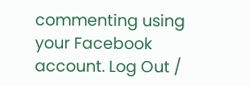commenting using your Facebook account. Log Out /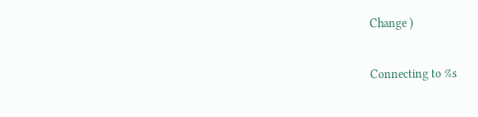Change )

Connecting to %s